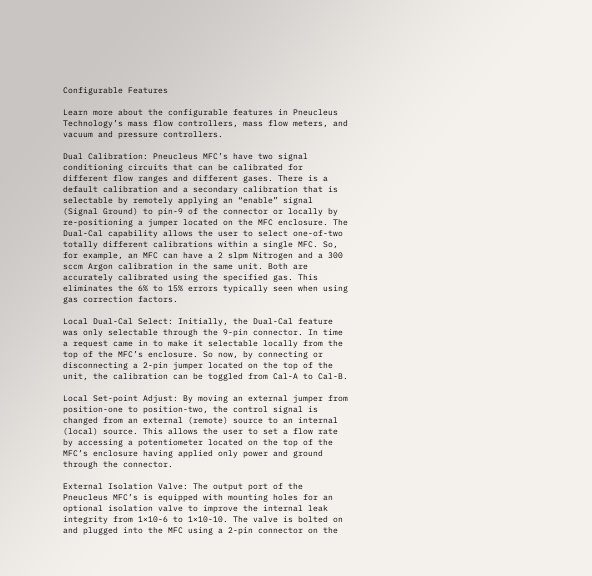Configurable Features

Learn more about the configurable features in Pneucleus Technology’s mass flow controllers, mass flow meters, and vacuum and pressure controllers.

Dual Calibration: Pneucleus MFC’s have two signal conditioning circuits that can be calibrated for different flow ranges and different gases. There is a default calibration and a secondary calibration that is selectable by remotely applying an “enable” signal (Signal Ground) to pin-9 of the connector or locally by re-positioning a jumper located on the MFC enclosure. The Dual-Cal capability allows the user to select one-of-two totally different calibrations within a single MFC. So, for example, an MFC can have a 2 slpm Nitrogen and a 300 sccm Argon calibration in the same unit. Both are accurately calibrated using the specified gas. This eliminates the 6% to 15% errors typically seen when using gas correction factors.

Local Dual-Cal Select: Initially, the Dual-Cal feature was only selectable through the 9-pin connector. In time a request came in to make it selectable locally from the top of the MFC’s enclosure. So now, by connecting or disconnecting a 2-pin jumper located on the top of the unit, the calibration can be toggled from Cal-A to Cal-B.

Local Set-point Adjust: By moving an external jumper from position-one to position-two, the control signal is changed from an external (remote) source to an internal (local) source. This allows the user to set a flow rate by accessing a potentiometer located on the top of the MFC’s enclosure having applied only power and ground through the connector.

External Isolation Valve: The output port of the Pneucleus MFC’s is equipped with mounting holes for an optional isolation valve to improve the internal leak integrity from 1×10-6 to 1×10-10. The valve is bolted on and plugged into the MFC using a 2-pin connector on the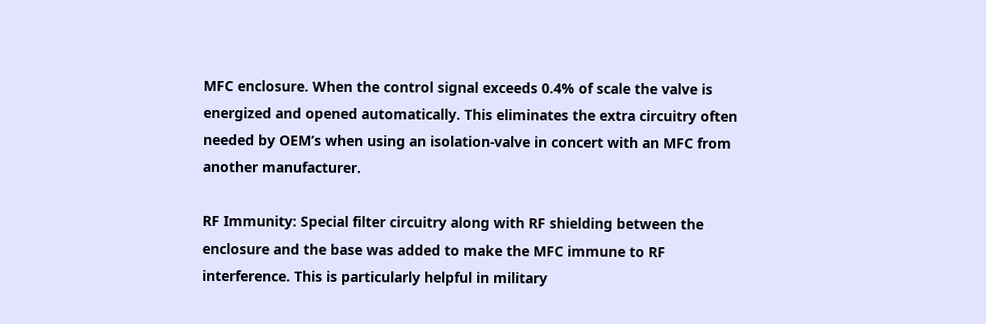MFC enclosure. When the control signal exceeds 0.4% of scale the valve is energized and opened automatically. This eliminates the extra circuitry often needed by OEM’s when using an isolation-valve in concert with an MFC from another manufacturer.

RF Immunity: Special filter circuitry along with RF shielding between the enclosure and the base was added to make the MFC immune to RF interference. This is particularly helpful in military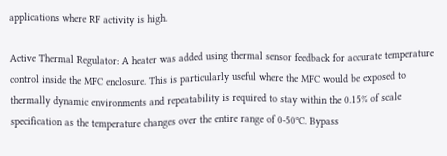applications where RF activity is high.

Active Thermal Regulator: A heater was added using thermal sensor feedback for accurate temperature control inside the MFC enclosure. This is particularly useful where the MFC would be exposed to thermally dynamic environments and repeatability is required to stay within the 0.15% of scale specification as the temperature changes over the entire range of 0-50ºC. Bypass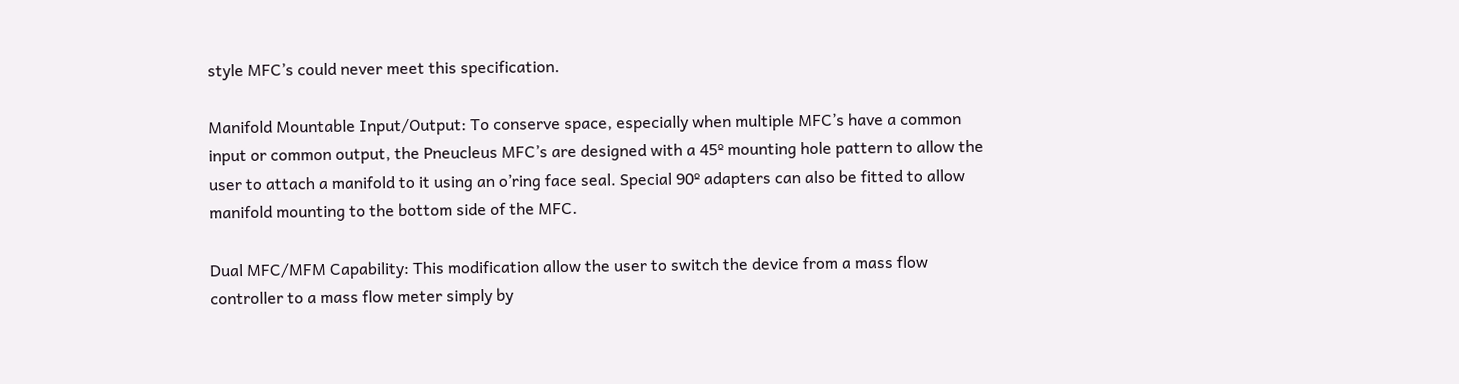style MFC’s could never meet this specification.

Manifold Mountable Input/Output: To conserve space, especially when multiple MFC’s have a common input or common output, the Pneucleus MFC’s are designed with a 45º mounting hole pattern to allow the user to attach a manifold to it using an o’ring face seal. Special 90º adapters can also be fitted to allow manifold mounting to the bottom side of the MFC.

Dual MFC/MFM Capability: This modification allow the user to switch the device from a mass flow controller to a mass flow meter simply by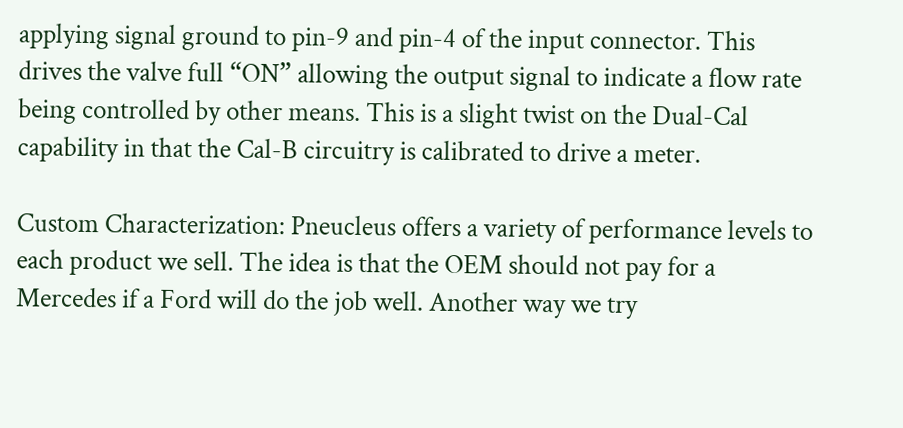applying signal ground to pin-9 and pin-4 of the input connector. This drives the valve full “ON” allowing the output signal to indicate a flow rate being controlled by other means. This is a slight twist on the Dual-Cal capability in that the Cal-B circuitry is calibrated to drive a meter.

Custom Characterization: Pneucleus offers a variety of performance levels to each product we sell. The idea is that the OEM should not pay for a Mercedes if a Ford will do the job well. Another way we try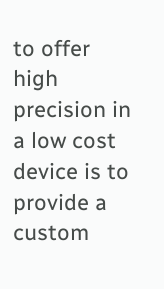to offer high precision in a low cost device is to provide a custom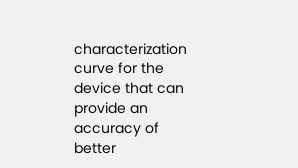characterization curve for the device that can provide an accuracy of better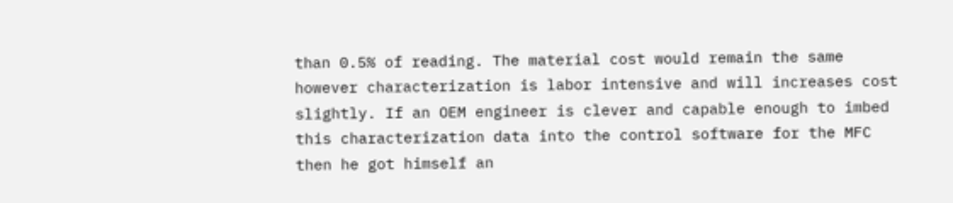than 0.5% of reading. The material cost would remain the same however characterization is labor intensive and will increases cost slightly. If an OEM engineer is clever and capable enough to imbed this characterization data into the control software for the MFC then he got himself an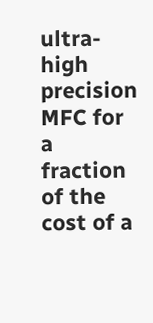ultra-high precision MFC for a fraction of the cost of a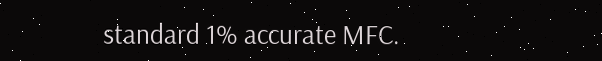standard 1% accurate MFC.